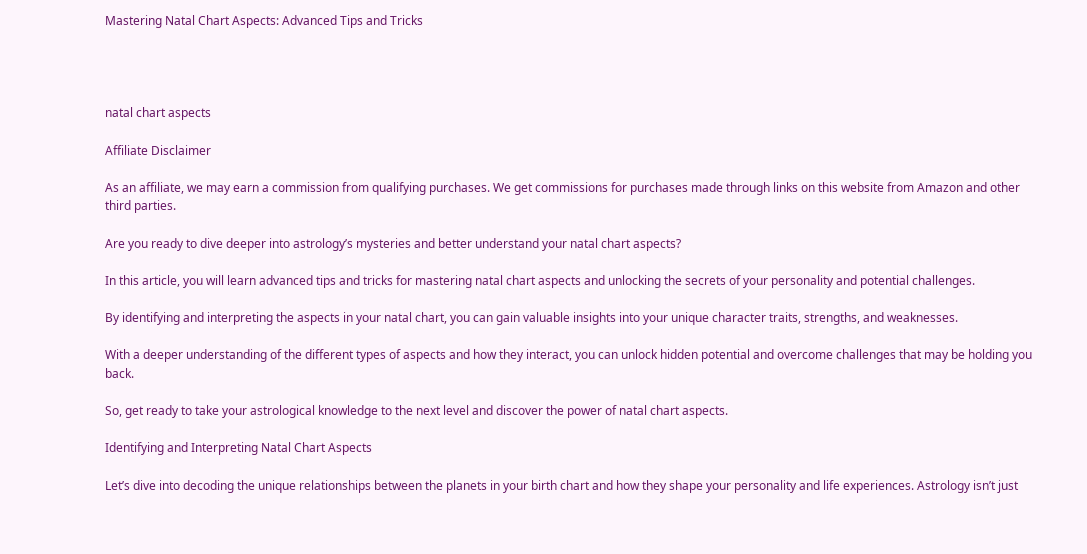Mastering Natal Chart Aspects: Advanced Tips and Tricks




natal chart aspects

Affiliate Disclaimer

As an affiliate, we may earn a commission from qualifying purchases. We get commissions for purchases made through links on this website from Amazon and other third parties.

Are you ready to dive deeper into astrology’s mysteries and better understand your natal chart aspects?

In this article, you will learn advanced tips and tricks for mastering natal chart aspects and unlocking the secrets of your personality and potential challenges.

By identifying and interpreting the aspects in your natal chart, you can gain valuable insights into your unique character traits, strengths, and weaknesses.

With a deeper understanding of the different types of aspects and how they interact, you can unlock hidden potential and overcome challenges that may be holding you back.

So, get ready to take your astrological knowledge to the next level and discover the power of natal chart aspects.

Identifying and Interpreting Natal Chart Aspects

Let’s dive into decoding the unique relationships between the planets in your birth chart and how they shape your personality and life experiences. Astrology isn’t just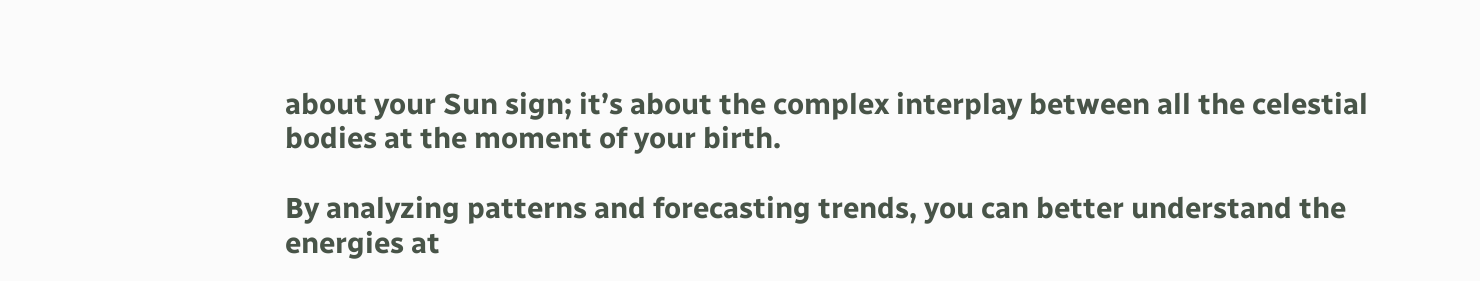about your Sun sign; it’s about the complex interplay between all the celestial bodies at the moment of your birth.

By analyzing patterns and forecasting trends, you can better understand the energies at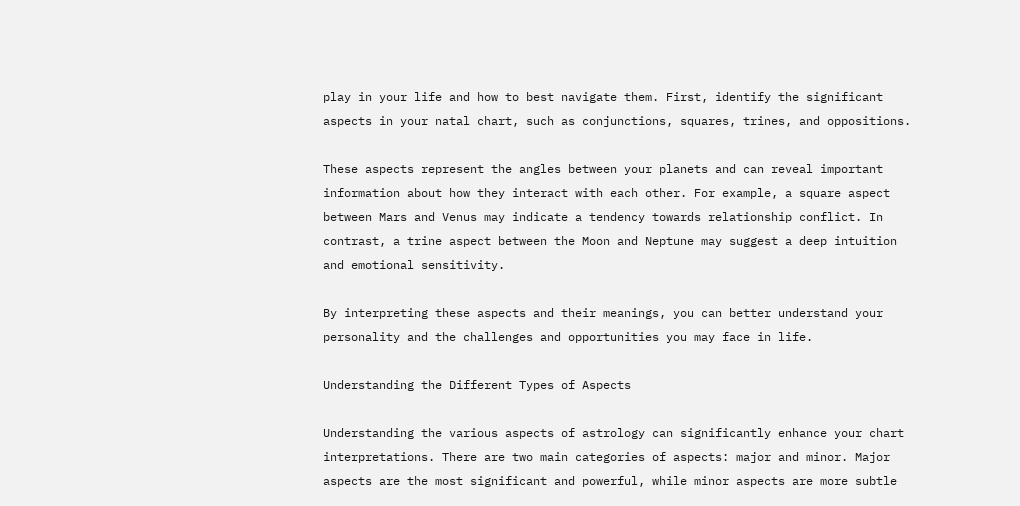play in your life and how to best navigate them. First, identify the significant aspects in your natal chart, such as conjunctions, squares, trines, and oppositions.

These aspects represent the angles between your planets and can reveal important information about how they interact with each other. For example, a square aspect between Mars and Venus may indicate a tendency towards relationship conflict. In contrast, a trine aspect between the Moon and Neptune may suggest a deep intuition and emotional sensitivity.

By interpreting these aspects and their meanings, you can better understand your personality and the challenges and opportunities you may face in life.

Understanding the Different Types of Aspects

Understanding the various aspects of astrology can significantly enhance your chart interpretations. There are two main categories of aspects: major and minor. Major aspects are the most significant and powerful, while minor aspects are more subtle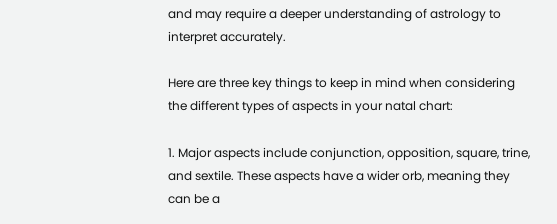and may require a deeper understanding of astrology to interpret accurately.

Here are three key things to keep in mind when considering the different types of aspects in your natal chart:

1. Major aspects include conjunction, opposition, square, trine, and sextile. These aspects have a wider orb, meaning they can be a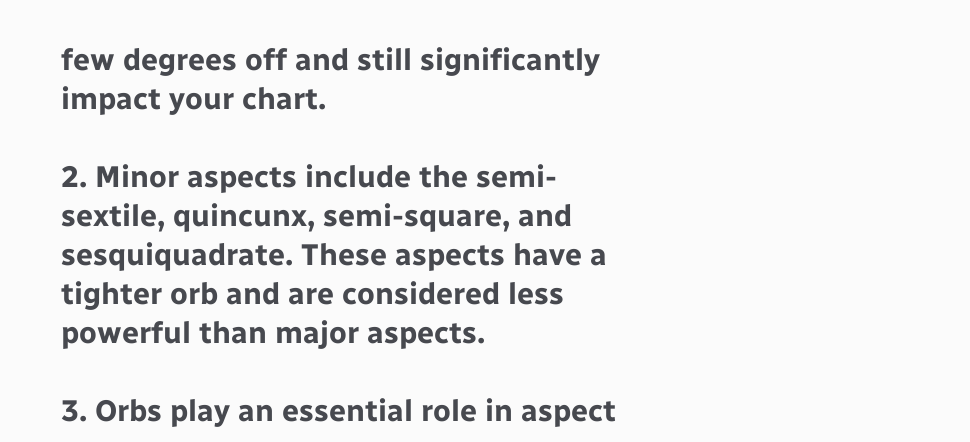few degrees off and still significantly impact your chart.

2. Minor aspects include the semi-sextile, quincunx, semi-square, and sesquiquadrate. These aspects have a tighter orb and are considered less powerful than major aspects.

3. Orbs play an essential role in aspect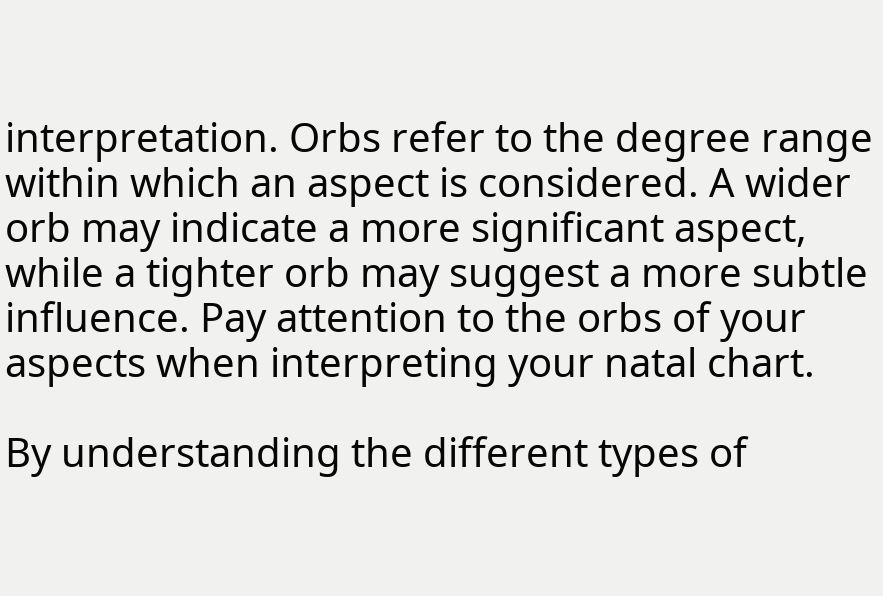interpretation. Orbs refer to the degree range within which an aspect is considered. A wider orb may indicate a more significant aspect, while a tighter orb may suggest a more subtle influence. Pay attention to the orbs of your aspects when interpreting your natal chart.

By understanding the different types of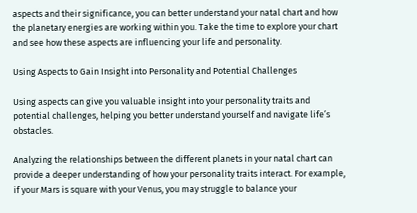aspects and their significance, you can better understand your natal chart and how the planetary energies are working within you. Take the time to explore your chart and see how these aspects are influencing your life and personality.

Using Aspects to Gain Insight into Personality and Potential Challenges

Using aspects can give you valuable insight into your personality traits and potential challenges, helping you better understand yourself and navigate life’s obstacles.

Analyzing the relationships between the different planets in your natal chart can provide a deeper understanding of how your personality traits interact. For example, if your Mars is square with your Venus, you may struggle to balance your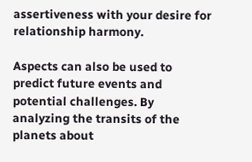assertiveness with your desire for relationship harmony.

Aspects can also be used to predict future events and potential challenges. By analyzing the transits of the planets about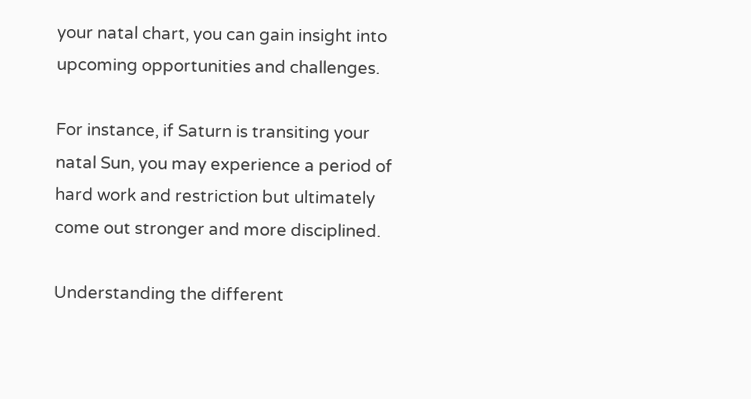your natal chart, you can gain insight into upcoming opportunities and challenges.

For instance, if Saturn is transiting your natal Sun, you may experience a period of hard work and restriction but ultimately come out stronger and more disciplined.

Understanding the different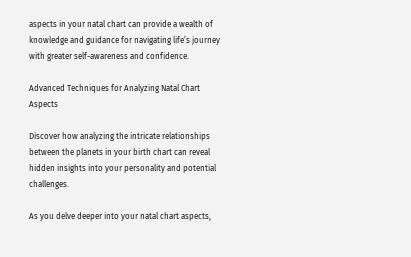aspects in your natal chart can provide a wealth of knowledge and guidance for navigating life’s journey with greater self-awareness and confidence.

Advanced Techniques for Analyzing Natal Chart Aspects

Discover how analyzing the intricate relationships between the planets in your birth chart can reveal hidden insights into your personality and potential challenges.

As you delve deeper into your natal chart aspects,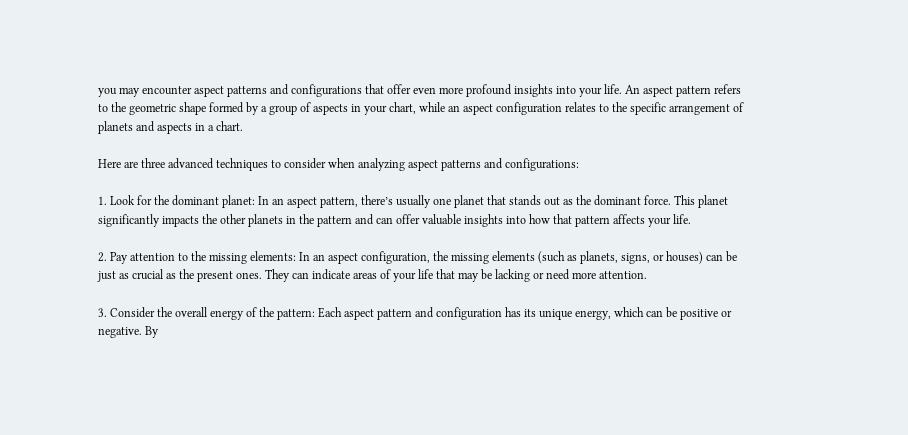you may encounter aspect patterns and configurations that offer even more profound insights into your life. An aspect pattern refers to the geometric shape formed by a group of aspects in your chart, while an aspect configuration relates to the specific arrangement of planets and aspects in a chart.

Here are three advanced techniques to consider when analyzing aspect patterns and configurations:

1. Look for the dominant planet: In an aspect pattern, there’s usually one planet that stands out as the dominant force. This planet significantly impacts the other planets in the pattern and can offer valuable insights into how that pattern affects your life.

2. Pay attention to the missing elements: In an aspect configuration, the missing elements (such as planets, signs, or houses) can be just as crucial as the present ones. They can indicate areas of your life that may be lacking or need more attention.

3. Consider the overall energy of the pattern: Each aspect pattern and configuration has its unique energy, which can be positive or negative. By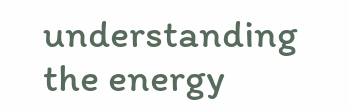understanding the energy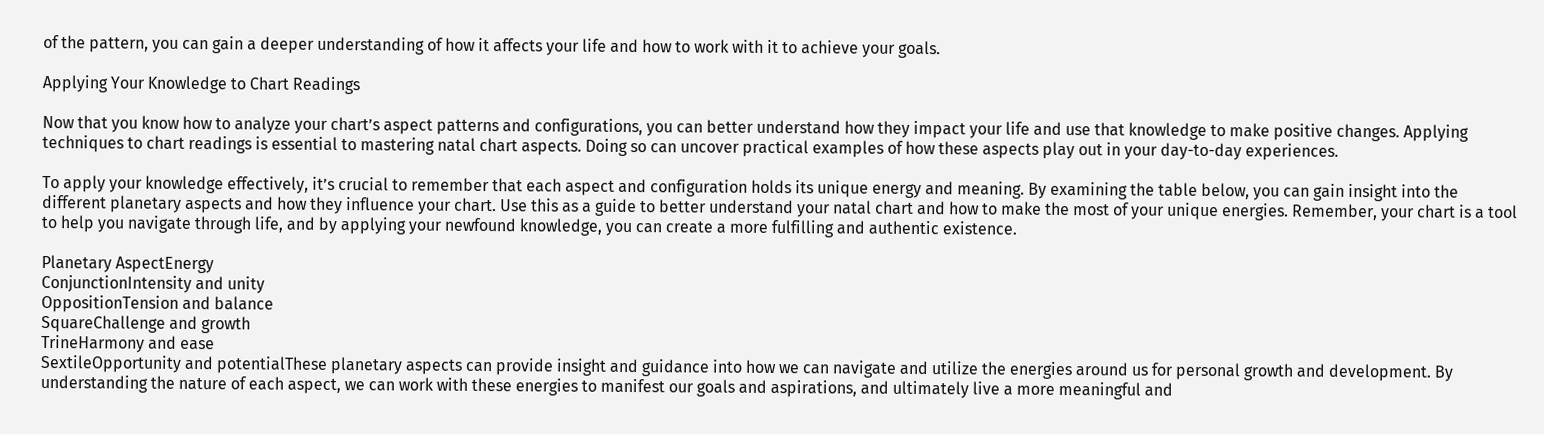of the pattern, you can gain a deeper understanding of how it affects your life and how to work with it to achieve your goals.

Applying Your Knowledge to Chart Readings

Now that you know how to analyze your chart’s aspect patterns and configurations, you can better understand how they impact your life and use that knowledge to make positive changes. Applying techniques to chart readings is essential to mastering natal chart aspects. Doing so can uncover practical examples of how these aspects play out in your day-to-day experiences.

To apply your knowledge effectively, it’s crucial to remember that each aspect and configuration holds its unique energy and meaning. By examining the table below, you can gain insight into the different planetary aspects and how they influence your chart. Use this as a guide to better understand your natal chart and how to make the most of your unique energies. Remember, your chart is a tool to help you navigate through life, and by applying your newfound knowledge, you can create a more fulfilling and authentic existence.

Planetary AspectEnergy
ConjunctionIntensity and unity
OppositionTension and balance
SquareChallenge and growth
TrineHarmony and ease
SextileOpportunity and potentialThese planetary aspects can provide insight and guidance into how we can navigate and utilize the energies around us for personal growth and development. By understanding the nature of each aspect, we can work with these energies to manifest our goals and aspirations, and ultimately live a more meaningful and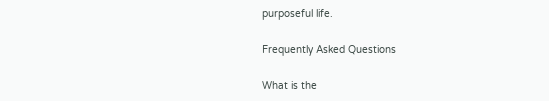purposeful life.

Frequently Asked Questions

What is the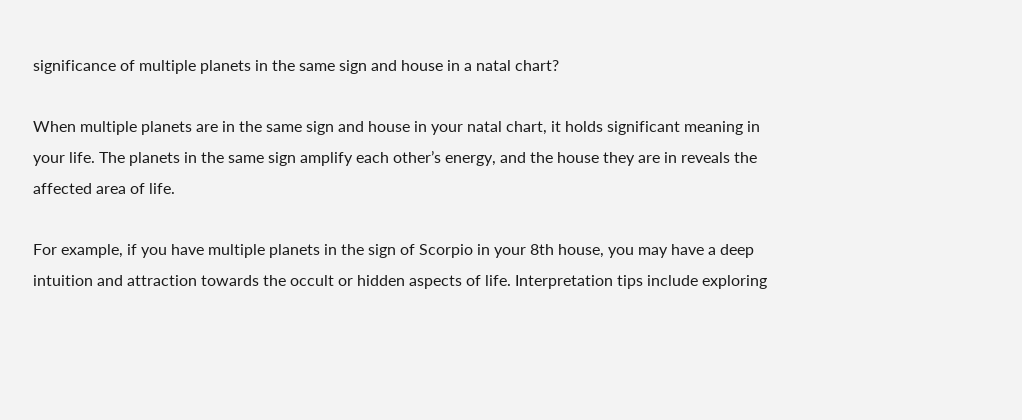significance of multiple planets in the same sign and house in a natal chart?

When multiple planets are in the same sign and house in your natal chart, it holds significant meaning in your life. The planets in the same sign amplify each other’s energy, and the house they are in reveals the affected area of life.

For example, if you have multiple planets in the sign of Scorpio in your 8th house, you may have a deep intuition and attraction towards the occult or hidden aspects of life. Interpretation tips include exploring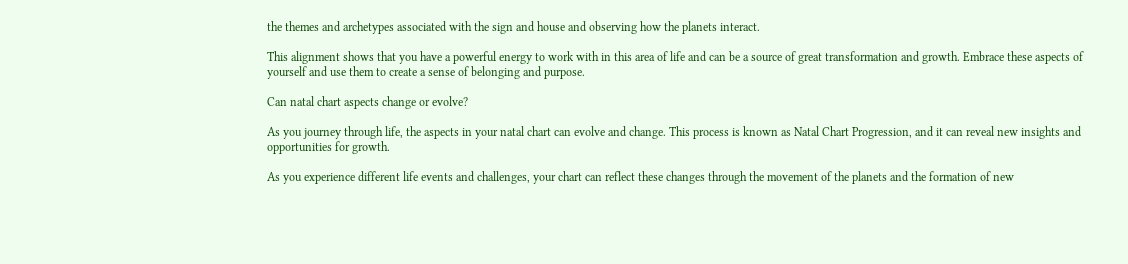the themes and archetypes associated with the sign and house and observing how the planets interact.

This alignment shows that you have a powerful energy to work with in this area of life and can be a source of great transformation and growth. Embrace these aspects of yourself and use them to create a sense of belonging and purpose.

Can natal chart aspects change or evolve?

As you journey through life, the aspects in your natal chart can evolve and change. This process is known as Natal Chart Progression, and it can reveal new insights and opportunities for growth.

As you experience different life events and challenges, your chart can reflect these changes through the movement of the planets and the formation of new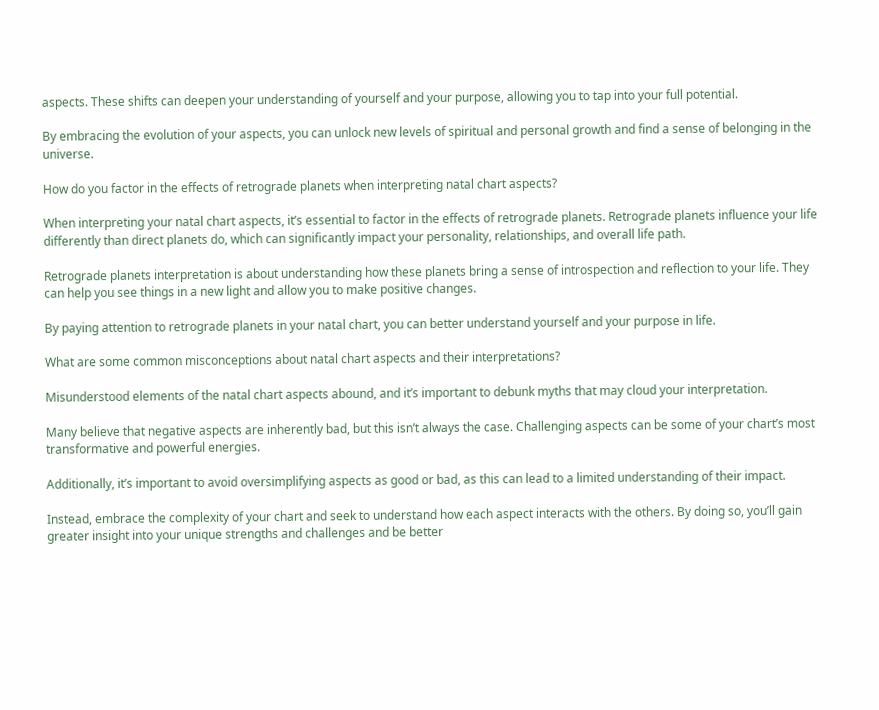aspects. These shifts can deepen your understanding of yourself and your purpose, allowing you to tap into your full potential.

By embracing the evolution of your aspects, you can unlock new levels of spiritual and personal growth and find a sense of belonging in the universe.

How do you factor in the effects of retrograde planets when interpreting natal chart aspects?

When interpreting your natal chart aspects, it’s essential to factor in the effects of retrograde planets. Retrograde planets influence your life differently than direct planets do, which can significantly impact your personality, relationships, and overall life path.

Retrograde planets interpretation is about understanding how these planets bring a sense of introspection and reflection to your life. They can help you see things in a new light and allow you to make positive changes.

By paying attention to retrograde planets in your natal chart, you can better understand yourself and your purpose in life.

What are some common misconceptions about natal chart aspects and their interpretations?

Misunderstood elements of the natal chart aspects abound, and it’s important to debunk myths that may cloud your interpretation.

Many believe that negative aspects are inherently bad, but this isn’t always the case. Challenging aspects can be some of your chart’s most transformative and powerful energies.

Additionally, it’s important to avoid oversimplifying aspects as good or bad, as this can lead to a limited understanding of their impact.

Instead, embrace the complexity of your chart and seek to understand how each aspect interacts with the others. By doing so, you’ll gain greater insight into your unique strengths and challenges and be better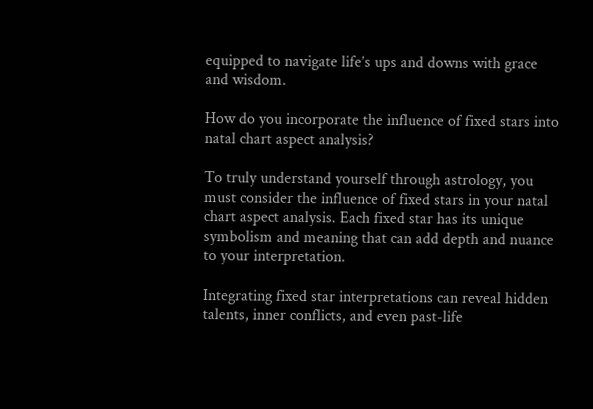equipped to navigate life’s ups and downs with grace and wisdom.

How do you incorporate the influence of fixed stars into natal chart aspect analysis?

To truly understand yourself through astrology, you must consider the influence of fixed stars in your natal chart aspect analysis. Each fixed star has its unique symbolism and meaning that can add depth and nuance to your interpretation.

Integrating fixed star interpretations can reveal hidden talents, inner conflicts, and even past-life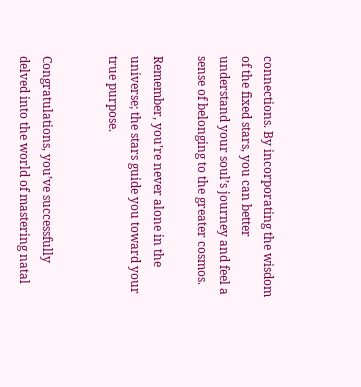connections. By incorporating the wisdom of the fixed stars, you can better understand your soul’s journey and feel a sense of belonging to the greater cosmos.

Remember, you’re never alone in the universe; the stars guide you toward your true purpose.


Congratulations, you’ve successfully delved into the world of mastering natal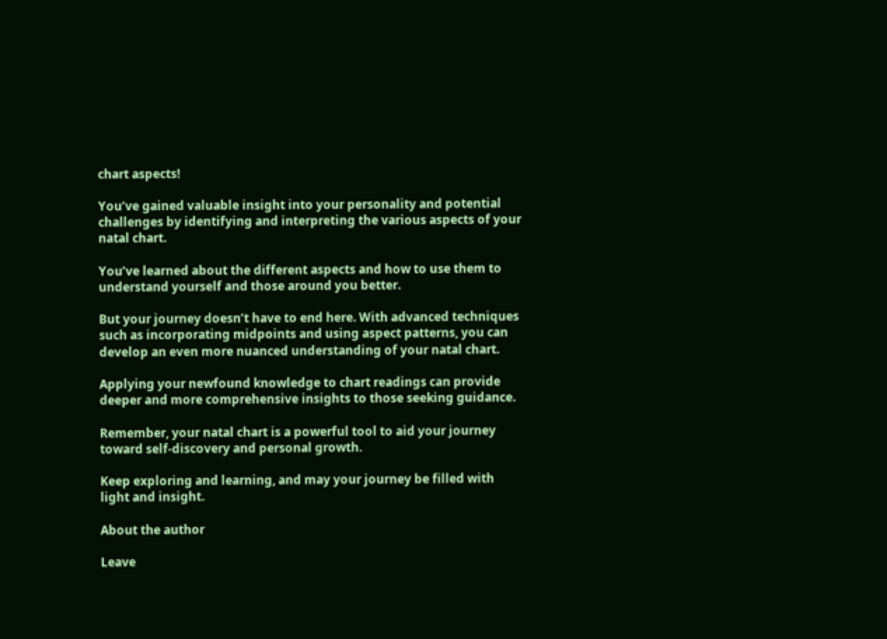chart aspects!

You’ve gained valuable insight into your personality and potential challenges by identifying and interpreting the various aspects of your natal chart.

You’ve learned about the different aspects and how to use them to understand yourself and those around you better.

But your journey doesn’t have to end here. With advanced techniques such as incorporating midpoints and using aspect patterns, you can develop an even more nuanced understanding of your natal chart.

Applying your newfound knowledge to chart readings can provide deeper and more comprehensive insights to those seeking guidance.

Remember, your natal chart is a powerful tool to aid your journey toward self-discovery and personal growth.

Keep exploring and learning, and may your journey be filled with light and insight.

About the author

Leave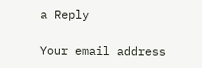a Reply

Your email address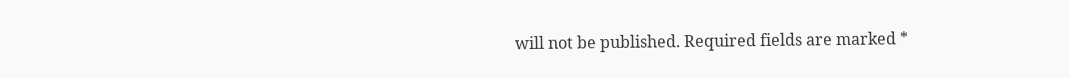will not be published. Required fields are marked *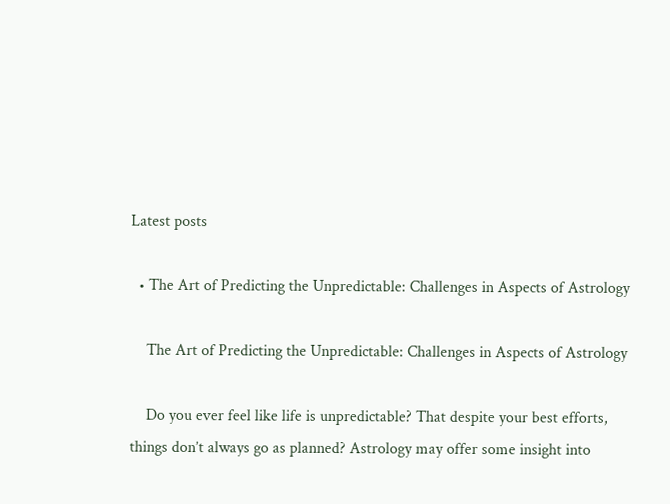Latest posts

  • The Art of Predicting the Unpredictable: Challenges in Aspects of Astrology

    The Art of Predicting the Unpredictable: Challenges in Aspects of Astrology

    Do you ever feel like life is unpredictable? That despite your best efforts, things don’t always go as planned? Astrology may offer some insight into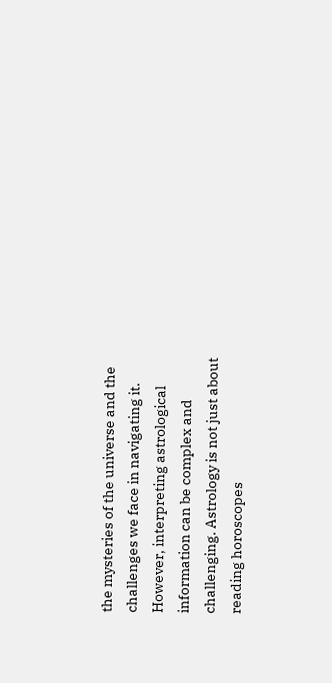the mysteries of the universe and the challenges we face in navigating it. However, interpreting astrological information can be complex and challenging. Astrology is not just about reading horoscopes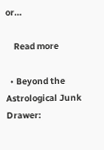or…

    Read more

  • Beyond the Astrological Junk Drawer: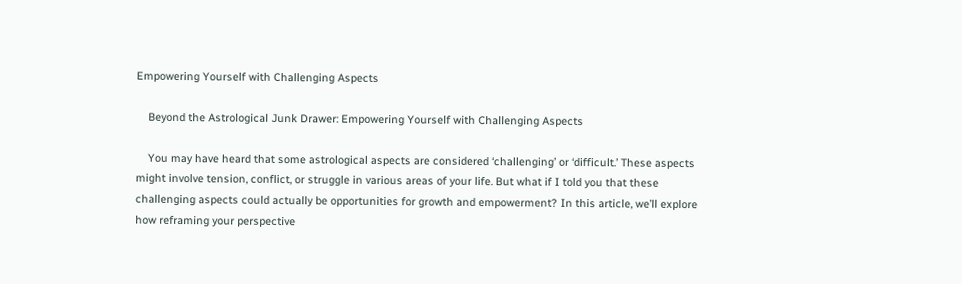Empowering Yourself with Challenging Aspects

    Beyond the Astrological Junk Drawer: Empowering Yourself with Challenging Aspects

    You may have heard that some astrological aspects are considered ‘challenging’ or ‘difficult.’ These aspects might involve tension, conflict, or struggle in various areas of your life. But what if I told you that these challenging aspects could actually be opportunities for growth and empowerment? In this article, we’ll explore how reframing your perspective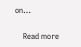on…

    Read more